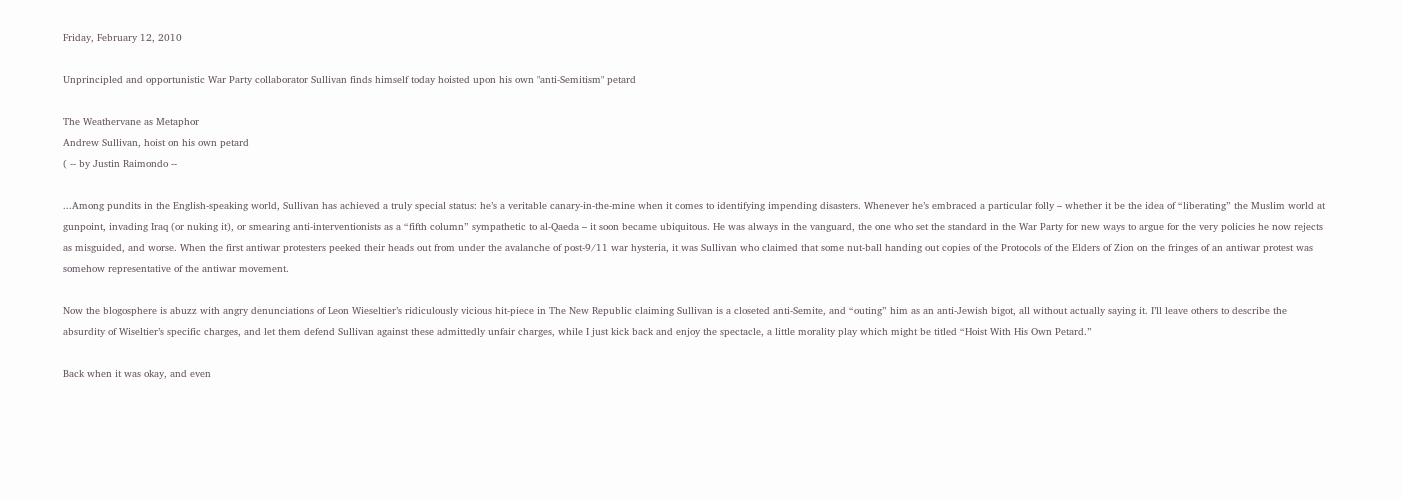Friday, February 12, 2010

Unprincipled and opportunistic War Party collaborator Sullivan finds himself today hoisted upon his own "anti-Semitism" petard

The Weathervane as Metaphor
Andrew Sullivan, hoist on his own petard
( -- by Justin Raimondo --

...Among pundits in the English-speaking world, Sullivan has achieved a truly special status: he’s a veritable canary-in-the-mine when it comes to identifying impending disasters. Whenever he’s embraced a particular folly – whether it be the idea of “liberating” the Muslim world at gunpoint, invading Iraq (or nuking it), or smearing anti-interventionists as a “fifth column” sympathetic to al-Qaeda – it soon became ubiquitous. He was always in the vanguard, the one who set the standard in the War Party for new ways to argue for the very policies he now rejects as misguided, and worse. When the first antiwar protesters peeked their heads out from under the avalanche of post-9/11 war hysteria, it was Sullivan who claimed that some nut-ball handing out copies of the Protocols of the Elders of Zion on the fringes of an antiwar protest was somehow representative of the antiwar movement.

Now the blogosphere is abuzz with angry denunciations of Leon Wieseltier’s ridiculously vicious hit-piece in The New Republic claiming Sullivan is a closeted anti-Semite, and “outing” him as an anti-Jewish bigot, all without actually saying it. I’ll leave others to describe the absurdity of Wiseltier’s specific charges, and let them defend Sullivan against these admittedly unfair charges, while I just kick back and enjoy the spectacle, a little morality play which might be titled “Hoist With His Own Petard.”

Back when it was okay, and even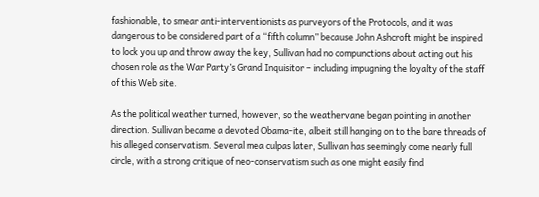fashionable, to smear anti-interventionists as purveyors of the Protocols, and it was dangerous to be considered part of a “fifth column” because John Ashcroft might be inspired to lock you up and throw away the key, Sullivan had no compunctions about acting out his chosen role as the War Party’s Grand Inquisitor – including impugning the loyalty of the staff of this Web site.

As the political weather turned, however, so the weathervane began pointing in another direction. Sullivan became a devoted Obama-ite, albeit still hanging on to the bare threads of his alleged conservatism. Several mea culpas later, Sullivan has seemingly come nearly full circle, with a strong critique of neo-conservatism such as one might easily find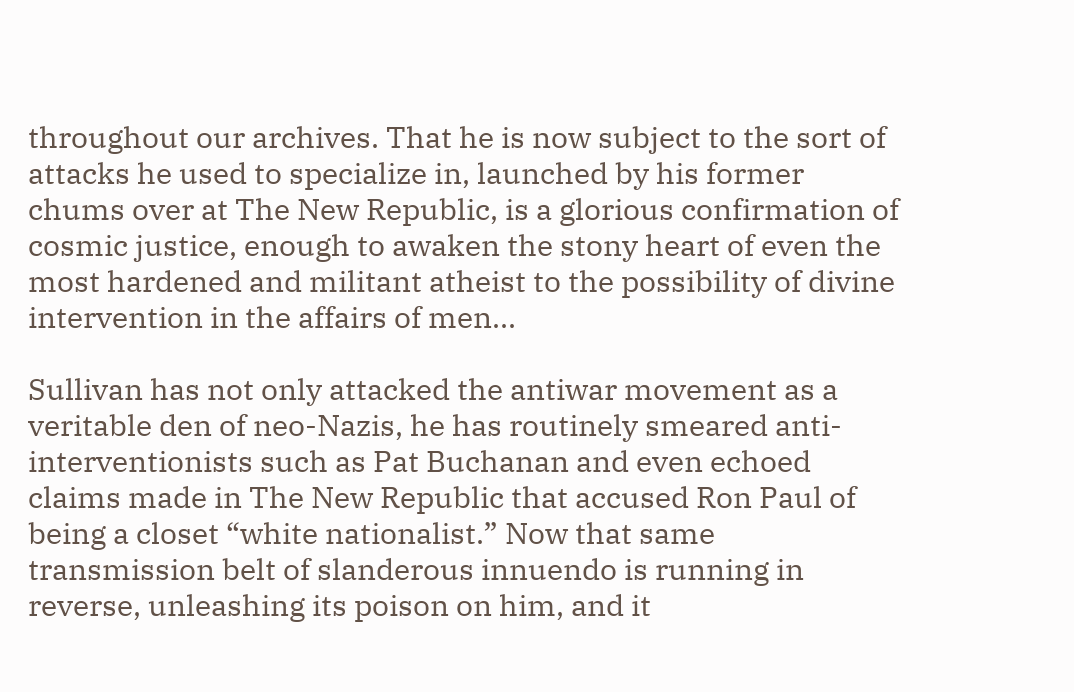throughout our archives. That he is now subject to the sort of attacks he used to specialize in, launched by his former chums over at The New Republic, is a glorious confirmation of cosmic justice, enough to awaken the stony heart of even the most hardened and militant atheist to the possibility of divine intervention in the affairs of men...

Sullivan has not only attacked the antiwar movement as a veritable den of neo-Nazis, he has routinely smeared anti-interventionists such as Pat Buchanan and even echoed claims made in The New Republic that accused Ron Paul of being a closet “white nationalist.” Now that same transmission belt of slanderous innuendo is running in reverse, unleashing its poison on him, and it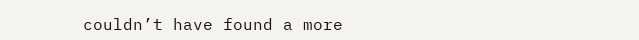couldn’t have found a more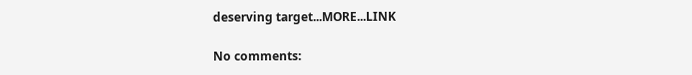deserving target...MORE...LINK

No comments: